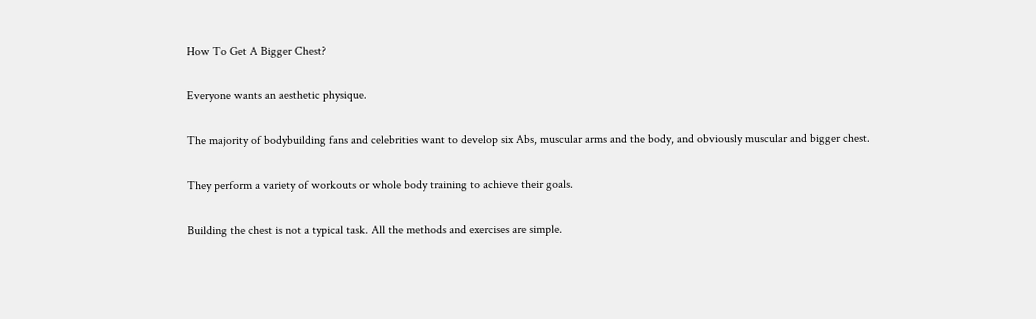How To Get A Bigger Chest?

Everyone wants an aesthetic physique.

The majority of bodybuilding fans and celebrities want to develop six Abs, muscular arms and the body, and obviously muscular and bigger chest.

They perform a variety of workouts or whole body training to achieve their goals.

Building the chest is not a typical task. All the methods and exercises are simple.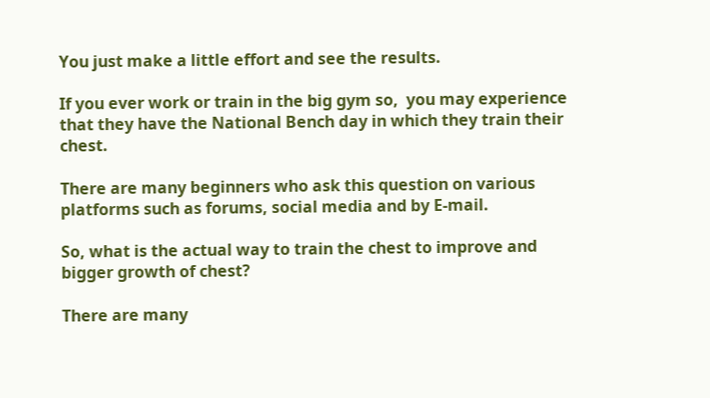You just make a little effort and see the results.

If you ever work or train in the big gym so,  you may experience that they have the National Bench day in which they train their chest.

There are many beginners who ask this question on various platforms such as forums, social media and by E-mail.

So, what is the actual way to train the chest to improve and bigger growth of chest?

There are many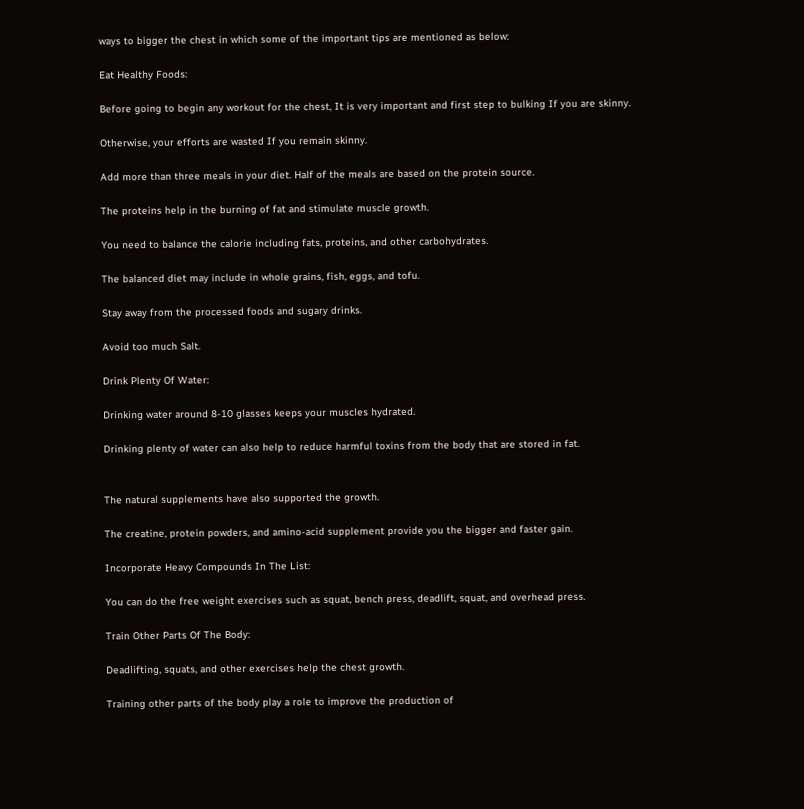ways to bigger the chest in which some of the important tips are mentioned as below:

Eat Healthy Foods:

Before going to begin any workout for the chest, It is very important and first step to bulking If you are skinny.

Otherwise, your efforts are wasted If you remain skinny.

Add more than three meals in your diet. Half of the meals are based on the protein source.

The proteins help in the burning of fat and stimulate muscle growth.

You need to balance the calorie including fats, proteins, and other carbohydrates.

The balanced diet may include in whole grains, fish, eggs, and tofu.

Stay away from the processed foods and sugary drinks.

Avoid too much Salt.

Drink Plenty Of Water:

Drinking water around 8-10 glasses keeps your muscles hydrated.

Drinking plenty of water can also help to reduce harmful toxins from the body that are stored in fat.


The natural supplements have also supported the growth.

The creatine, protein powders, and amino-acid supplement provide you the bigger and faster gain.

Incorporate Heavy Compounds In The List:

You can do the free weight exercises such as squat, bench press, deadlift, squat, and overhead press.

Train Other Parts Of The Body:

Deadlifting, squats, and other exercises help the chest growth.

Training other parts of the body play a role to improve the production of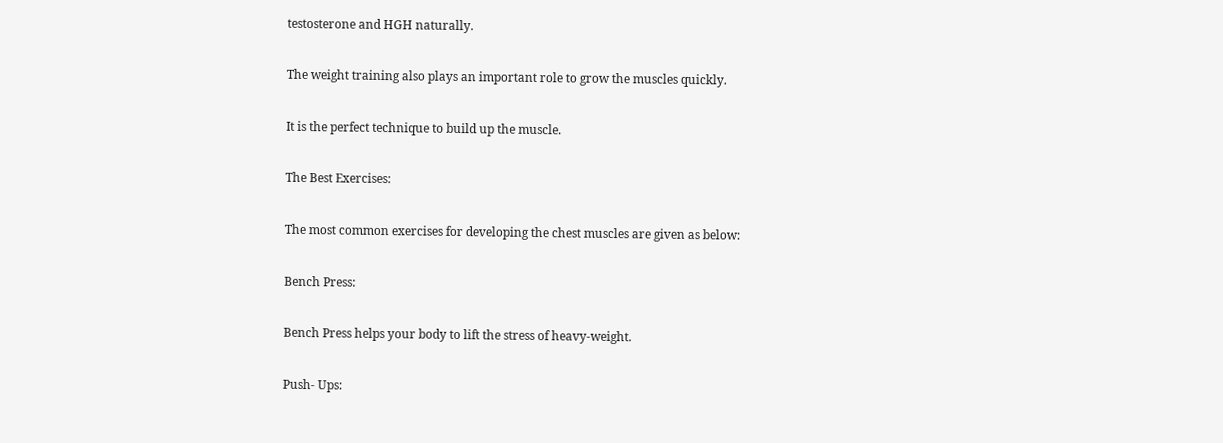testosterone and HGH naturally.

The weight training also plays an important role to grow the muscles quickly.

It is the perfect technique to build up the muscle.

The Best Exercises:

The most common exercises for developing the chest muscles are given as below:

Bench Press:

Bench Press helps your body to lift the stress of heavy-weight.

Push- Ups: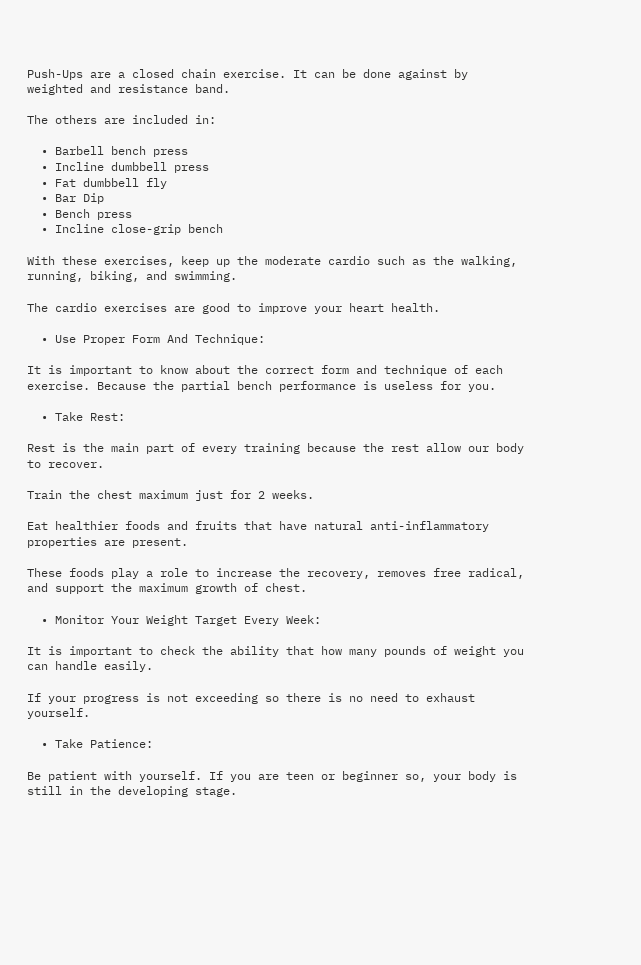Push-Ups are a closed chain exercise. It can be done against by weighted and resistance band.

The others are included in:

  • Barbell bench press
  • Incline dumbbell press
  • Fat dumbbell fly
  • Bar Dip
  • Bench press
  • Incline close-grip bench

With these exercises, keep up the moderate cardio such as the walking, running, biking, and swimming.

The cardio exercises are good to improve your heart health.

  • Use Proper Form And Technique:

It is important to know about the correct form and technique of each exercise. Because the partial bench performance is useless for you.

  • Take Rest:

Rest is the main part of every training because the rest allow our body to recover.

Train the chest maximum just for 2 weeks.

Eat healthier foods and fruits that have natural anti-inflammatory properties are present.

These foods play a role to increase the recovery, removes free radical, and support the maximum growth of chest.

  • Monitor Your Weight Target Every Week:

It is important to check the ability that how many pounds of weight you can handle easily.

If your progress is not exceeding so there is no need to exhaust yourself.

  • Take Patience:

Be patient with yourself. If you are teen or beginner so, your body is still in the developing stage.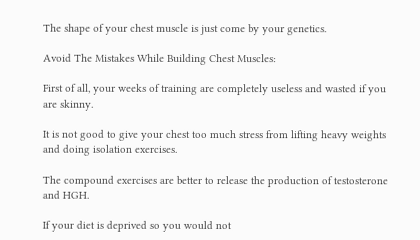The shape of your chest muscle is just come by your genetics.

Avoid The Mistakes While Building Chest Muscles:

First of all, your weeks of training are completely useless and wasted if you are skinny.

It is not good to give your chest too much stress from lifting heavy weights and doing isolation exercises.

The compound exercises are better to release the production of testosterone and HGH.

If your diet is deprived so you would not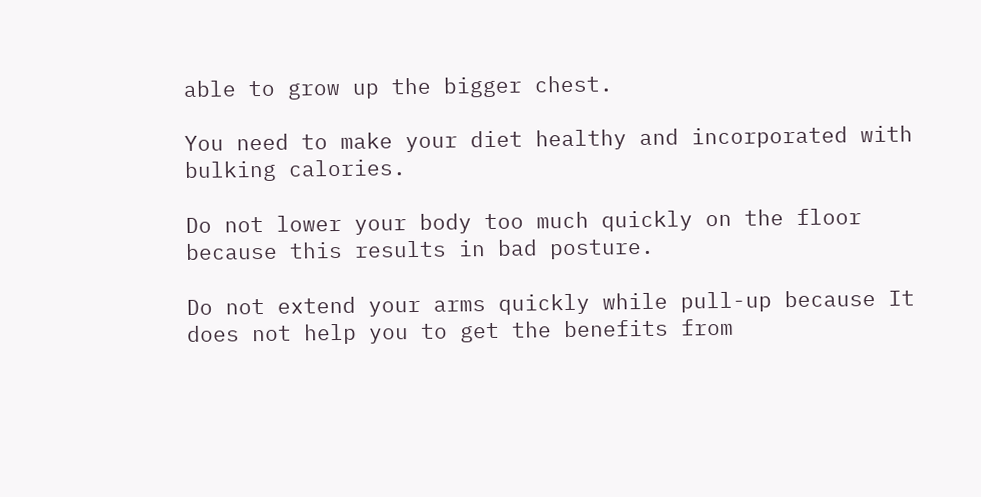able to grow up the bigger chest.

You need to make your diet healthy and incorporated with bulking calories.

Do not lower your body too much quickly on the floor because this results in bad posture.

Do not extend your arms quickly while pull-up because It does not help you to get the benefits from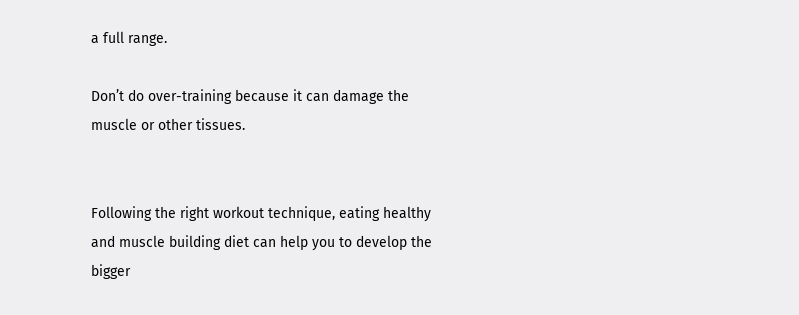a full range.

Don’t do over-training because it can damage the muscle or other tissues.


Following the right workout technique, eating healthy and muscle building diet can help you to develop the bigger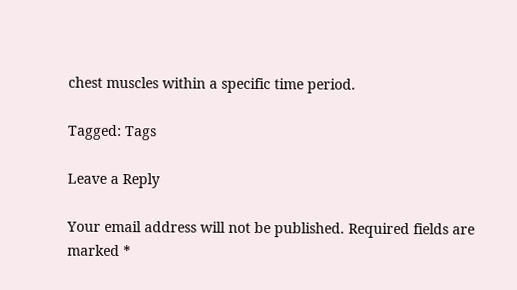chest muscles within a specific time period.

Tagged: Tags

Leave a Reply

Your email address will not be published. Required fields are marked *